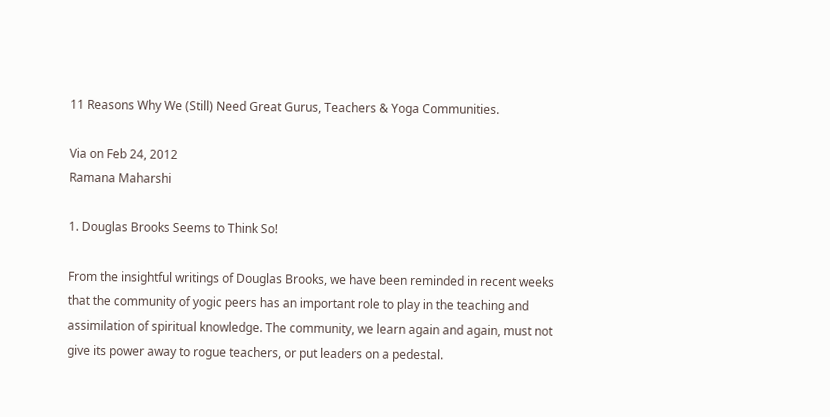11 Reasons Why We (Still) Need Great Gurus, Teachers & Yoga Communities.

Via on Feb 24, 2012
Ramana Maharshi

1. Douglas Brooks Seems to Think So!

From the insightful writings of Douglas Brooks, we have been reminded in recent weeks that the community of yogic peers has an important role to play in the teaching and assimilation of spiritual knowledge. The community, we learn again and again, must not give its power away to rogue teachers, or put leaders on a pedestal.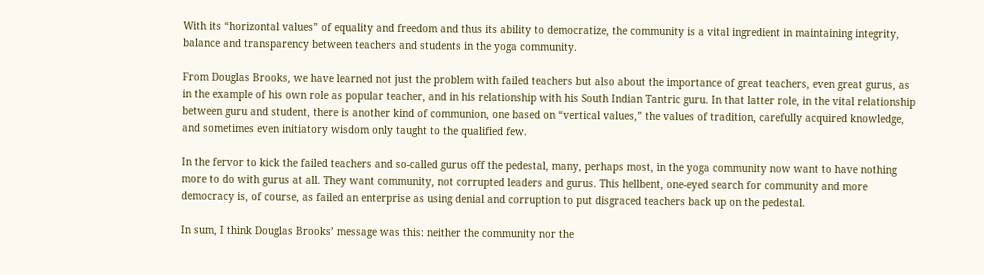With its “horizontal values” of equality and freedom and thus its ability to democratize, the community is a vital ingredient in maintaining integrity, balance and transparency between teachers and students in the yoga community.

From Douglas Brooks, we have learned not just the problem with failed teachers but also about the importance of great teachers, even great gurus, as in the example of his own role as popular teacher, and in his relationship with his South Indian Tantric guru. In that latter role, in the vital relationship between guru and student, there is another kind of communion, one based on “vertical values,” the values of tradition, carefully acquired knowledge, and sometimes even initiatory wisdom only taught to the qualified few.

In the fervor to kick the failed teachers and so-called gurus off the pedestal, many, perhaps most, in the yoga community now want to have nothing more to do with gurus at all. They want community, not corrupted leaders and gurus. This hellbent, one-eyed search for community and more democracy is, of course, as failed an enterprise as using denial and corruption to put disgraced teachers back up on the pedestal.

In sum, I think Douglas Brooks’ message was this: neither the community nor the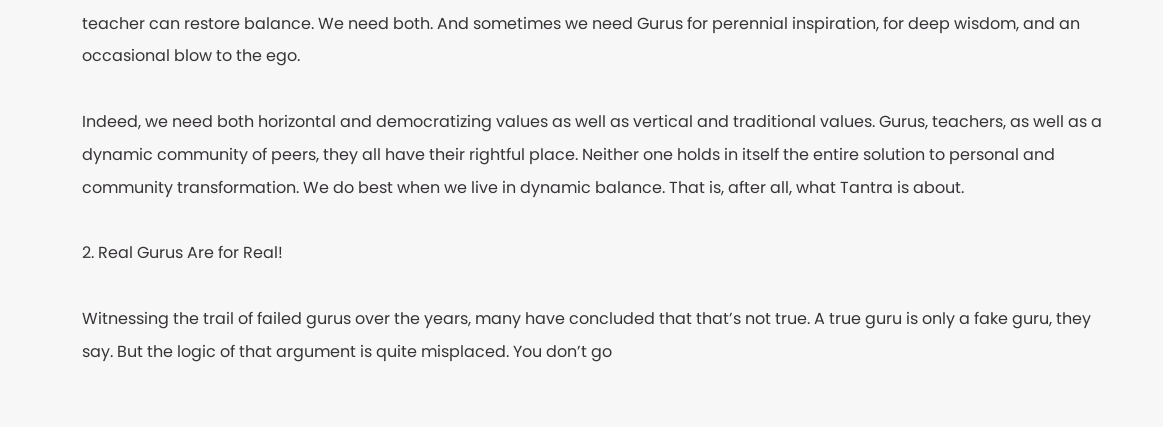teacher can restore balance. We need both. And sometimes we need Gurus for perennial inspiration, for deep wisdom, and an occasional blow to the ego.

Indeed, we need both horizontal and democratizing values as well as vertical and traditional values. Gurus, teachers, as well as a dynamic community of peers, they all have their rightful place. Neither one holds in itself the entire solution to personal and community transformation. We do best when we live in dynamic balance. That is, after all, what Tantra is about.

2. Real Gurus Are for Real!

Witnessing the trail of failed gurus over the years, many have concluded that that’s not true. A true guru is only a fake guru, they say. But the logic of that argument is quite misplaced. You don’t go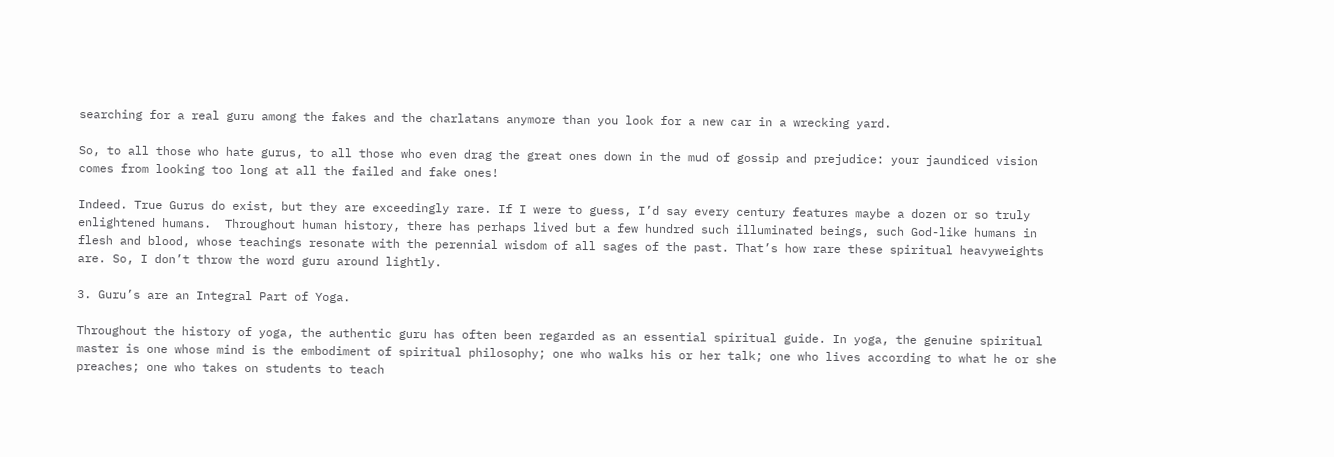searching for a real guru among the fakes and the charlatans anymore than you look for a new car in a wrecking yard.

So, to all those who hate gurus, to all those who even drag the great ones down in the mud of gossip and prejudice: your jaundiced vision comes from looking too long at all the failed and fake ones!

Indeed. True Gurus do exist, but they are exceedingly rare. If I were to guess, I’d say every century features maybe a dozen or so truly enlightened humans.  Throughout human history, there has perhaps lived but a few hundred such illuminated beings, such God-like humans in flesh and blood, whose teachings resonate with the perennial wisdom of all sages of the past. That’s how rare these spiritual heavyweights are. So, I don’t throw the word guru around lightly.

3. Guru’s are an Integral Part of Yoga.

Throughout the history of yoga, the authentic guru has often been regarded as an essential spiritual guide. In yoga, the genuine spiritual master is one whose mind is the embodiment of spiritual philosophy; one who walks his or her talk; one who lives according to what he or she preaches; one who takes on students to teach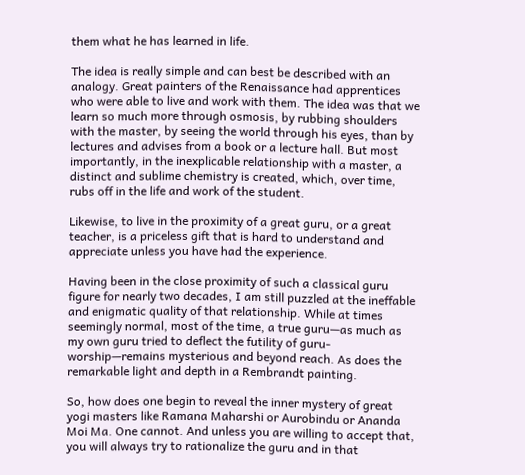them what he has learned in life.

The idea is really simple and can best be described with an analogy. Great painters of the Renaissance had apprentices who were able to live and work with them. The idea was that we learn so much more through osmosis, by rubbing shoulders with the master, by seeing the world through his eyes, than by lectures and advises from a book or a lecture hall. But most importantly, in the inexplicable relationship with a master, a distinct and sublime chemistry is created, which, over time, rubs off in the life and work of the student.

Likewise, to live in the proximity of a great guru, or a great teacher, is a priceless gift that is hard to understand and appreciate unless you have had the experience.

Having been in the close proximity of such a classical guru figure for nearly two decades, I am still puzzled at the ineffable and enigmatic quality of that relationship. While at times seemingly normal, most of the time, a true guru—as much as my own guru tried to deflect the futility of guru-worship—remains mysterious and beyond reach. As does the remarkable light and depth in a Rembrandt painting.

So, how does one begin to reveal the inner mystery of great yogi masters like Ramana Maharshi or Aurobindu or Ananda Moi Ma. One cannot. And unless you are willing to accept that, you will always try to rationalize the guru and in that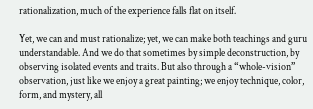rationalization, much of the experience falls flat on itself.

Yet, we can and must rationalize; yet, we can make both teachings and guru understandable. And we do that sometimes by simple deconstruction, by observing isolated events and traits. But also through a “whole-vision” observation, just like we enjoy a great painting; we enjoy technique, color, form, and mystery, all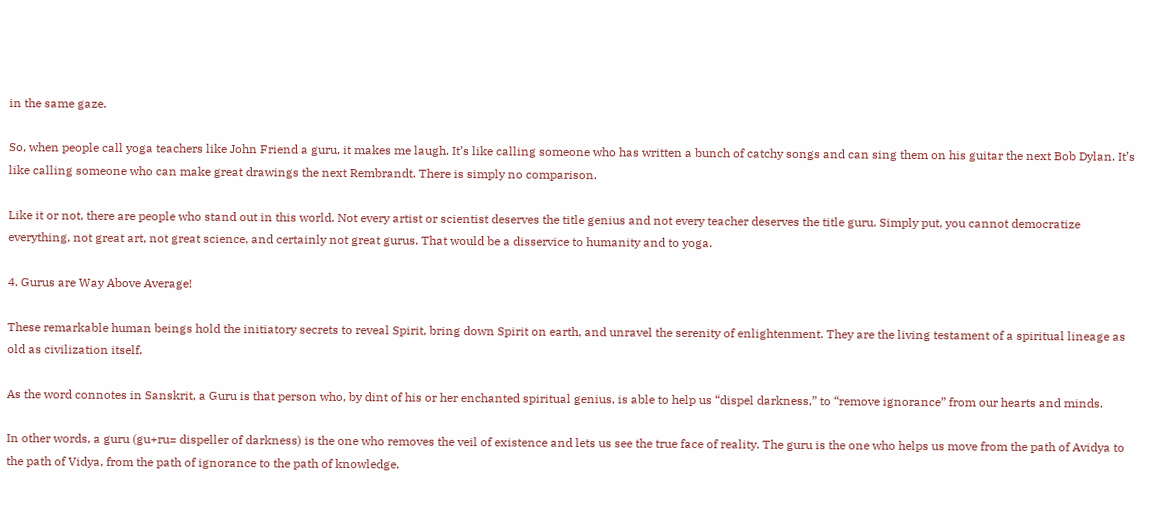in the same gaze.

So, when people call yoga teachers like John Friend a guru, it makes me laugh. It’s like calling someone who has written a bunch of catchy songs and can sing them on his guitar the next Bob Dylan. It’s like calling someone who can make great drawings the next Rembrandt. There is simply no comparison.

Like it or not, there are people who stand out in this world. Not every artist or scientist deserves the title genius and not every teacher deserves the title guru. Simply put, you cannot democratize everything, not great art, not great science, and certainly not great gurus. That would be a disservice to humanity and to yoga.

4. Gurus are Way Above Average!

These remarkable human beings hold the initiatory secrets to reveal Spirit, bring down Spirit on earth, and unravel the serenity of enlightenment. They are the living testament of a spiritual lineage as old as civilization itself.

As the word connotes in Sanskrit, a Guru is that person who, by dint of his or her enchanted spiritual genius, is able to help us “dispel darkness,” to “remove ignorance” from our hearts and minds.

In other words, a guru (gu+ru= dispeller of darkness) is the one who removes the veil of existence and lets us see the true face of reality. The guru is the one who helps us move from the path of Avidya to the path of Vidya, from the path of ignorance to the path of knowledge.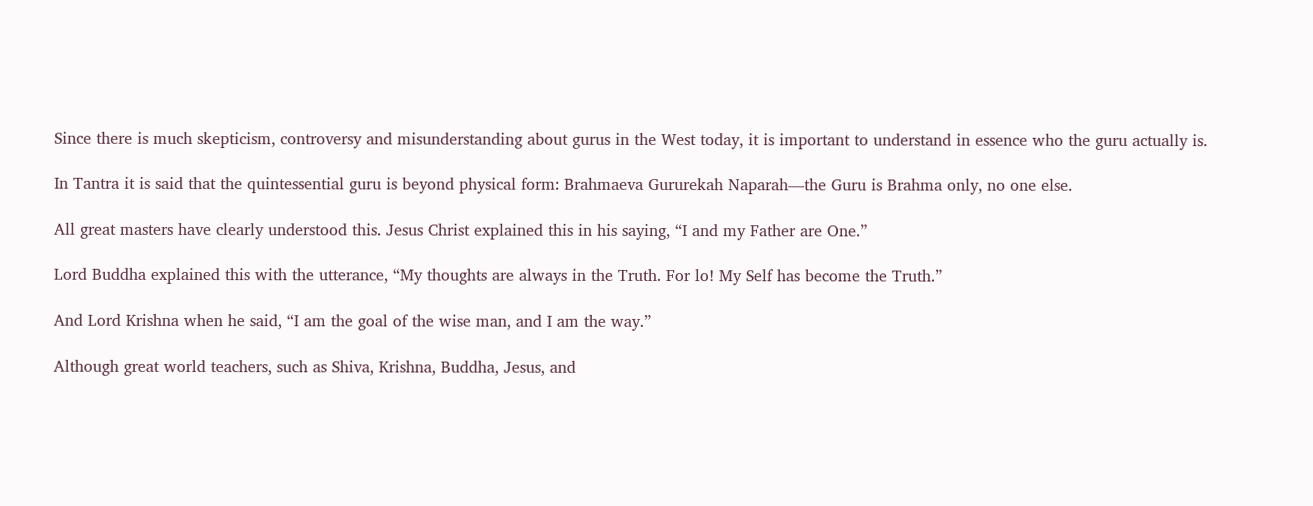Since there is much skepticism, controversy and misunderstanding about gurus in the West today, it is important to understand in essence who the guru actually is.

In Tantra it is said that the quintessential guru is beyond physical form: Brahmaeva Gururekah Naparah—the Guru is Brahma only, no one else.

All great masters have clearly understood this. Jesus Christ explained this in his saying, “I and my Father are One.”

Lord Buddha explained this with the utterance, “My thoughts are always in the Truth. For lo! My Self has become the Truth.”

And Lord Krishna when he said, “I am the goal of the wise man, and I am the way.”

Although great world teachers, such as Shiva, Krishna, Buddha, Jesus, and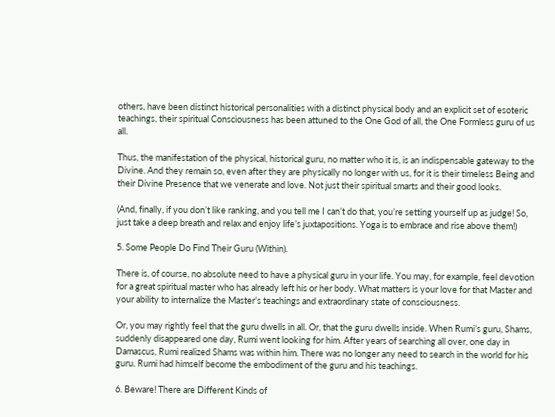others, have been distinct historical personalities with a distinct physical body and an explicit set of esoteric teachings, their spiritual Consciousness has been attuned to the One God of all, the One Formless guru of us all.

Thus, the manifestation of the physical, historical guru, no matter who it is, is an indispensable gateway to the Divine. And they remain so, even after they are physically no longer with us, for it is their timeless Being and their Divine Presence that we venerate and love. Not just their spiritual smarts and their good looks.

(And, finally, if you don’t like ranking, and you tell me I can’t do that, you’re setting yourself up as judge! So, just take a deep breath and relax and enjoy life’s juxtapositions. Yoga is to embrace and rise above them!)

5. Some People Do Find Their Guru (Within).

There is, of course, no absolute need to have a physical guru in your life. You may, for example, feel devotion for a great spiritual master who has already left his or her body. What matters is your love for that Master and your ability to internalize the Master’s teachings and extraordinary state of consciousness.

Or, you may rightly feel that the guru dwells in all. Or, that the guru dwells inside. When Rumi’s guru, Shams, suddenly disappeared one day, Rumi went looking for him. After years of searching all over, one day in Damascus, Rumi realized Shams was within him. There was no longer any need to search in the world for his guru. Rumi had himself become the embodiment of the guru and his teachings.

6. Beware! There are Different Kinds of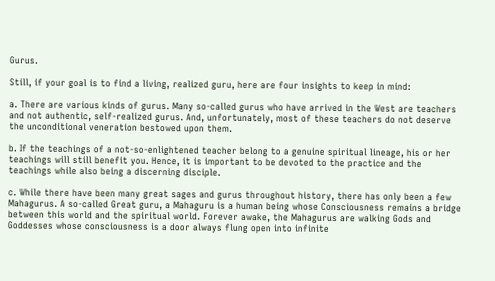Gurus.

Still, if your goal is to find a living, realized guru, here are four insights to keep in mind:

a. There are various kinds of gurus. Many so-called gurus who have arrived in the West are teachers and not authentic, self-realized gurus. And, unfortunately, most of these teachers do not deserve the unconditional veneration bestowed upon them.

b. If the teachings of a not-so-enlightened teacher belong to a genuine spiritual lineage, his or her teachings will still benefit you. Hence, it is important to be devoted to the practice and the teachings while also being a discerning disciple.

c. While there have been many great sages and gurus throughout history, there has only been a few Mahagurus. A so-called Great guru, a Mahaguru is a human being whose Consciousness remains a bridge between this world and the spiritual world. Forever awake, the Mahagurus are walking Gods and Goddesses whose consciousness is a door always flung open into infinite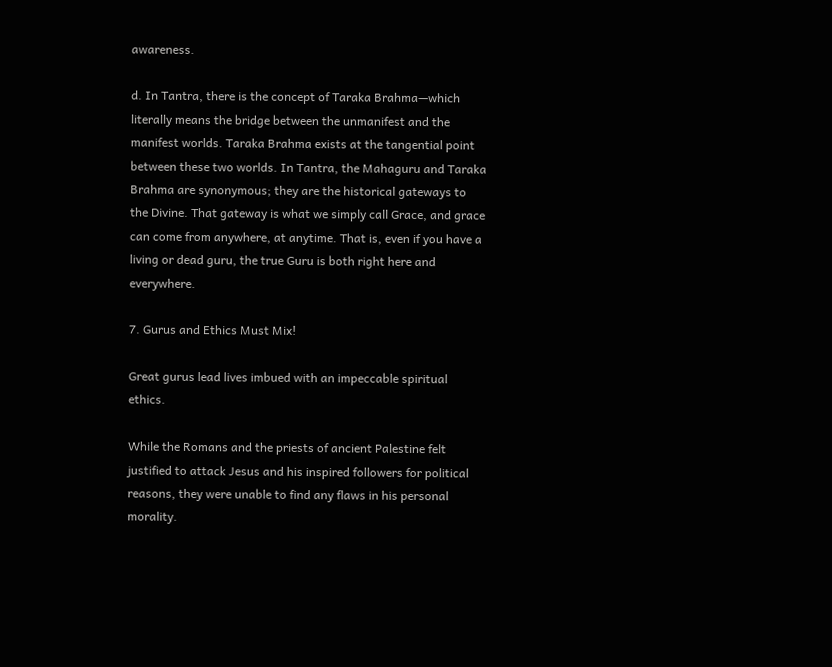awareness.

d. In Tantra, there is the concept of Taraka Brahma—which literally means the bridge between the unmanifest and the manifest worlds. Taraka Brahma exists at the tangential point between these two worlds. In Tantra, the Mahaguru and Taraka Brahma are synonymous; they are the historical gateways to the Divine. That gateway is what we simply call Grace, and grace can come from anywhere, at anytime. That is, even if you have a living or dead guru, the true Guru is both right here and everywhere.

7. Gurus and Ethics Must Mix!

Great gurus lead lives imbued with an impeccable spiritual ethics.

While the Romans and the priests of ancient Palestine felt justified to attack Jesus and his inspired followers for political reasons, they were unable to find any flaws in his personal morality.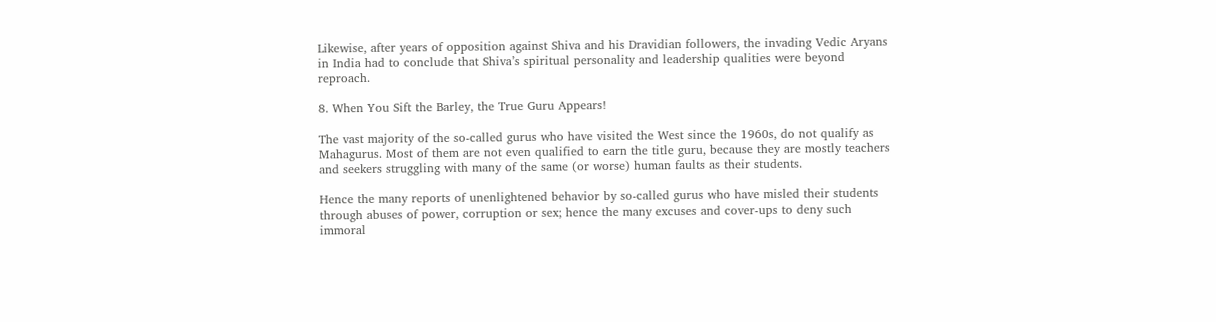Likewise, after years of opposition against Shiva and his Dravidian followers, the invading Vedic Aryans in India had to conclude that Shiva’s spiritual personality and leadership qualities were beyond reproach.

8. When You Sift the Barley, the True Guru Appears!

The vast majority of the so-called gurus who have visited the West since the 1960s, do not qualify as Mahagurus. Most of them are not even qualified to earn the title guru, because they are mostly teachers and seekers struggling with many of the same (or worse) human faults as their students.

Hence the many reports of unenlightened behavior by so-called gurus who have misled their students through abuses of power, corruption or sex; hence the many excuses and cover-ups to deny such immoral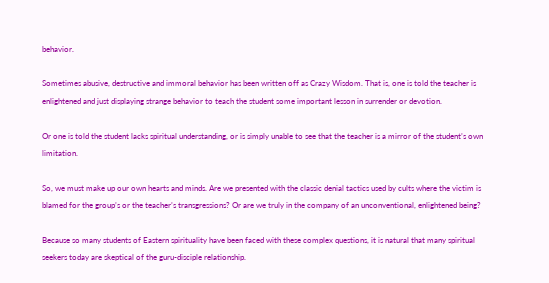behavior.

Sometimes abusive, destructive and immoral behavior has been written off as Crazy Wisdom. That is, one is told the teacher is enlightened and just displaying strange behavior to teach the student some important lesson in surrender or devotion.

Or one is told the student lacks spiritual understanding, or is simply unable to see that the teacher is a mirror of the student’s own limitation.

So, we must make up our own hearts and minds. Are we presented with the classic denial tactics used by cults where the victim is blamed for the group’s or the teacher’s transgressions? Or are we truly in the company of an unconventional, enlightened being?

Because so many students of Eastern spirituality have been faced with these complex questions, it is natural that many spiritual seekers today are skeptical of the guru-disciple relationship.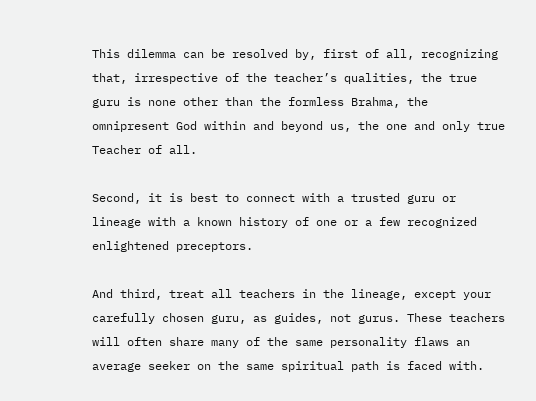This dilemma can be resolved by, first of all, recognizing that, irrespective of the teacher’s qualities, the true guru is none other than the formless Brahma, the omnipresent God within and beyond us, the one and only true Teacher of all.

Second, it is best to connect with a trusted guru or lineage with a known history of one or a few recognized enlightened preceptors.

And third, treat all teachers in the lineage, except your carefully chosen guru, as guides, not gurus. These teachers will often share many of the same personality flaws an average seeker on the same spiritual path is faced with.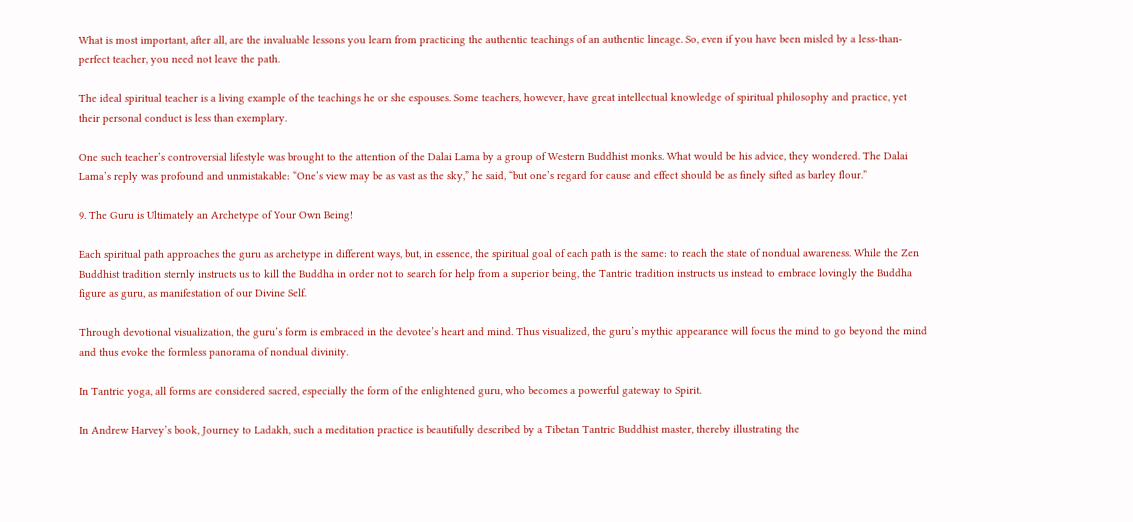What is most important, after all, are the invaluable lessons you learn from practicing the authentic teachings of an authentic lineage. So, even if you have been misled by a less-than-perfect teacher, you need not leave the path.

The ideal spiritual teacher is a living example of the teachings he or she espouses. Some teachers, however, have great intellectual knowledge of spiritual philosophy and practice, yet their personal conduct is less than exemplary.

One such teacher’s controversial lifestyle was brought to the attention of the Dalai Lama by a group of Western Buddhist monks. What would be his advice, they wondered. The Dalai Lama’s reply was profound and unmistakable: “One’s view may be as vast as the sky,” he said, “but one’s regard for cause and effect should be as finely sifted as barley flour.”

9. The Guru is Ultimately an Archetype of Your Own Being!

Each spiritual path approaches the guru as archetype in different ways, but, in essence, the spiritual goal of each path is the same: to reach the state of nondual awareness. While the Zen Buddhist tradition sternly instructs us to kill the Buddha in order not to search for help from a superior being, the Tantric tradition instructs us instead to embrace lovingly the Buddha figure as guru, as manifestation of our Divine Self.

Through devotional visualization, the guru’s form is embraced in the devotee’s heart and mind. Thus visualized, the guru’s mythic appearance will focus the mind to go beyond the mind and thus evoke the formless panorama of nondual divinity.

In Tantric yoga, all forms are considered sacred, especially the form of the enlightened guru, who becomes a powerful gateway to Spirit.

In Andrew Harvey’s book, Journey to Ladakh, such a meditation practice is beautifully described by a Tibetan Tantric Buddhist master, thereby illustrating the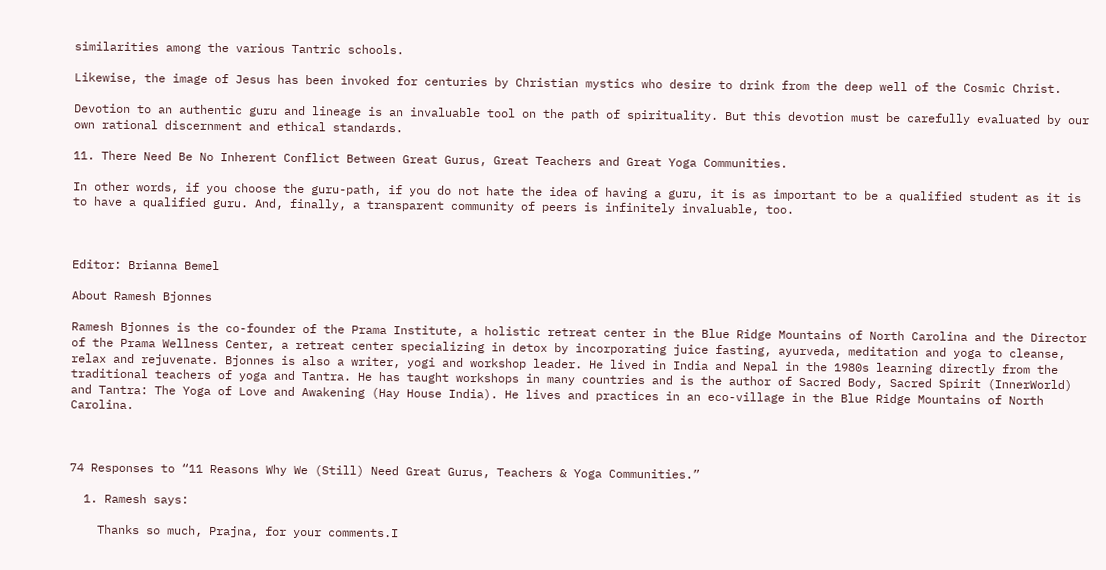similarities among the various Tantric schools.

Likewise, the image of Jesus has been invoked for centuries by Christian mystics who desire to drink from the deep well of the Cosmic Christ.

Devotion to an authentic guru and lineage is an invaluable tool on the path of spirituality. But this devotion must be carefully evaluated by our own rational discernment and ethical standards.

11. There Need Be No Inherent Conflict Between Great Gurus, Great Teachers and Great Yoga Communities.

In other words, if you choose the guru-path, if you do not hate the idea of having a guru, it is as important to be a qualified student as it is to have a qualified guru. And, finally, a transparent community of peers is infinitely invaluable, too.



Editor: Brianna Bemel

About Ramesh Bjonnes

Ramesh Bjonnes is the co-founder of the Prama Institute, a holistic retreat center in the Blue Ridge Mountains of North Carolina and the Director of the Prama Wellness Center, a retreat center specializing in detox by incorporating juice fasting, ayurveda, meditation and yoga to cleanse, relax and rejuvenate. Bjonnes is also a writer, yogi and workshop leader. He lived in India and Nepal in the 1980s learning directly from the traditional teachers of yoga and Tantra. He has taught workshops in many countries and is the author of Sacred Body, Sacred Spirit (InnerWorld) and Tantra: The Yoga of Love and Awakening (Hay House India). He lives and practices in an eco-village in the Blue Ridge Mountains of North Carolina.



74 Responses to “11 Reasons Why We (Still) Need Great Gurus, Teachers & Yoga Communities.”

  1. Ramesh says:

    Thanks so much, Prajna, for your comments.I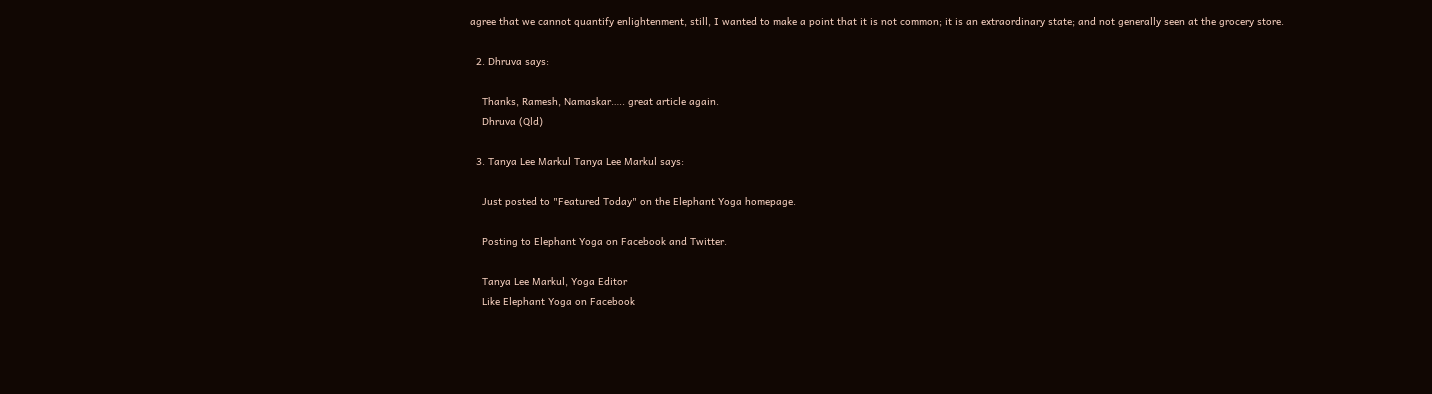agree that we cannot quantify enlightenment, still, I wanted to make a point that it is not common; it is an extraordinary state; and not generally seen at the grocery store.

  2. Dhruva says:

    Thanks, Ramesh, Namaskar….. great article again.
    Dhruva (Qld)

  3. Tanya Lee Markul Tanya Lee Markul says:

    Just posted to "Featured Today" on the Elephant Yoga homepage.

    Posting to Elephant Yoga on Facebook and Twitter.

    Tanya Lee Markul, Yoga Editor
    Like Elephant Yoga on Facebook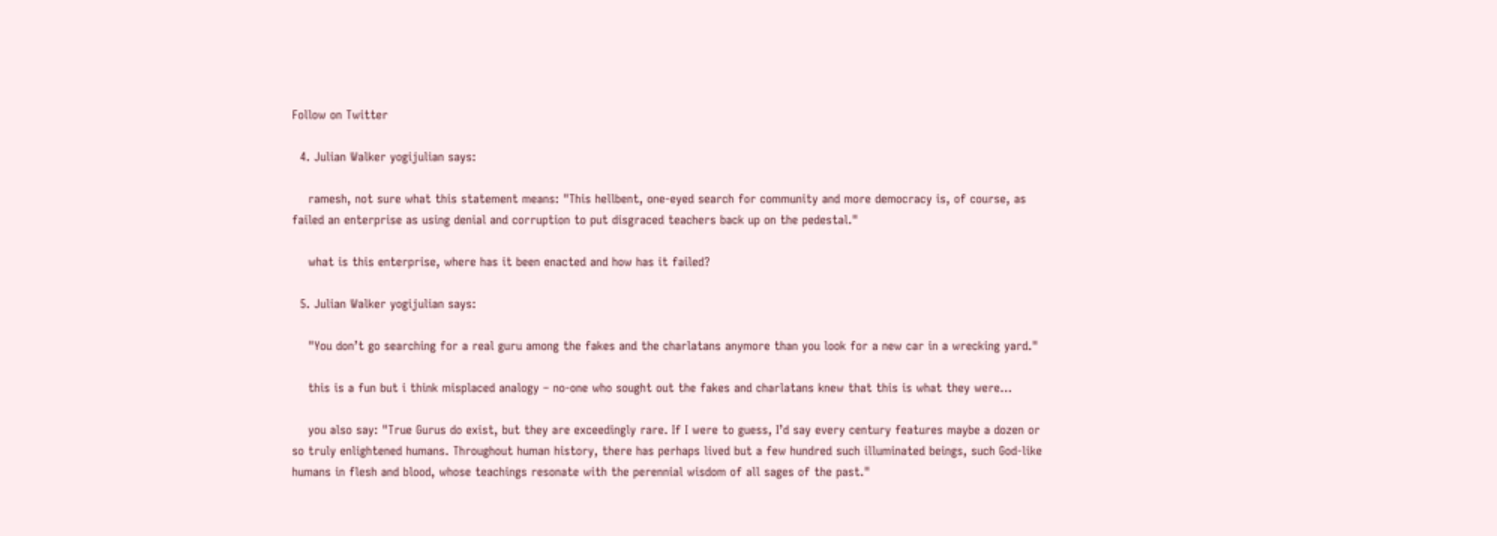Follow on Twitter

  4. Julian Walker yogijulian says:

    ramesh, not sure what this statement means: "This hellbent, one-eyed search for community and more democracy is, of course, as failed an enterprise as using denial and corruption to put disgraced teachers back up on the pedestal."

    what is this enterprise, where has it been enacted and how has it failed?

  5. Julian Walker yogijulian says:

    "You don’t go searching for a real guru among the fakes and the charlatans anymore than you look for a new car in a wrecking yard."

    this is a fun but i think misplaced analogy – no-one who sought out the fakes and charlatans knew that this is what they were…

    you also say: "True Gurus do exist, but they are exceedingly rare. If I were to guess, I’d say every century features maybe a dozen or so truly enlightened humans. Throughout human history, there has perhaps lived but a few hundred such illuminated beings, such God-like humans in flesh and blood, whose teachings resonate with the perennial wisdom of all sages of the past."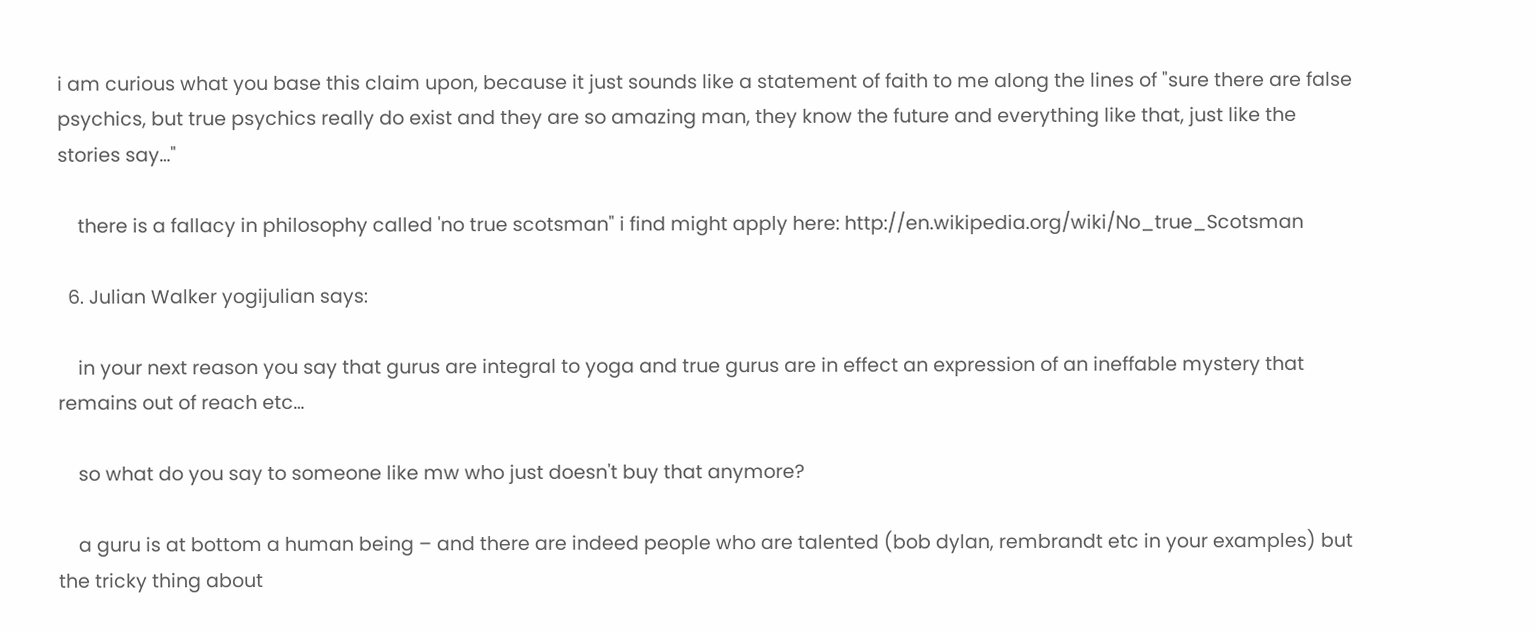i am curious what you base this claim upon, because it just sounds like a statement of faith to me along the lines of "sure there are false psychics, but true psychics really do exist and they are so amazing man, they know the future and everything like that, just like the stories say…"

    there is a fallacy in philosophy called 'no true scotsman" i find might apply here: http://en.wikipedia.org/wiki/No_true_Scotsman

  6. Julian Walker yogijulian says:

    in your next reason you say that gurus are integral to yoga and true gurus are in effect an expression of an ineffable mystery that remains out of reach etc…

    so what do you say to someone like mw who just doesn't buy that anymore?

    a guru is at bottom a human being – and there are indeed people who are talented (bob dylan, rembrandt etc in your examples) but the tricky thing about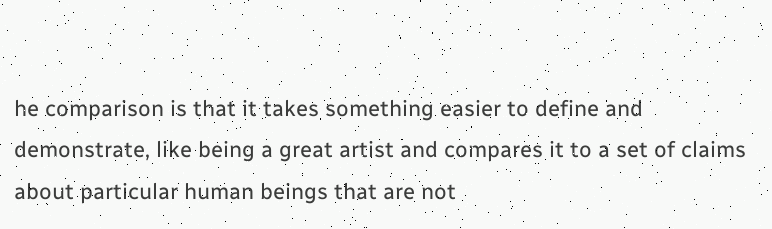he comparison is that it takes something easier to define and demonstrate, like being a great artist and compares it to a set of claims about particular human beings that are not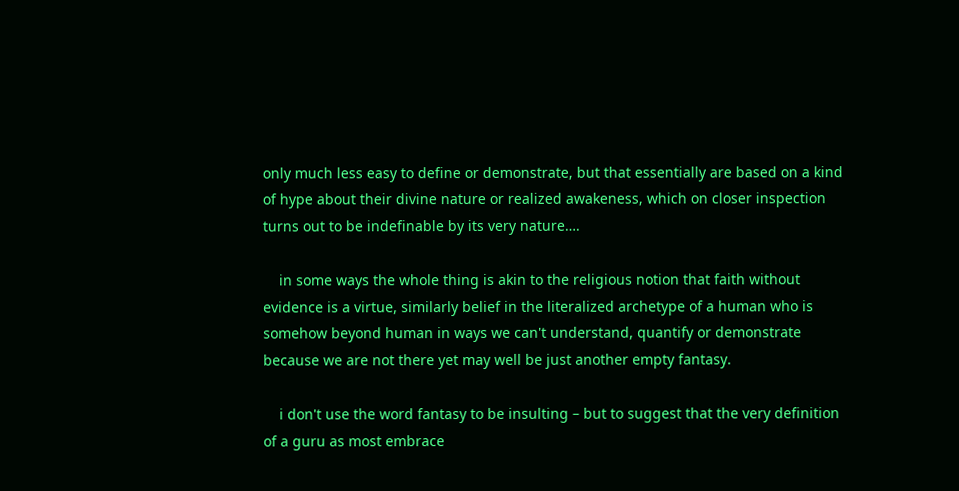only much less easy to define or demonstrate, but that essentially are based on a kind of hype about their divine nature or realized awakeness, which on closer inspection turns out to be indefinable by its very nature….

    in some ways the whole thing is akin to the religious notion that faith without evidence is a virtue, similarly belief in the literalized archetype of a human who is somehow beyond human in ways we can't understand, quantify or demonstrate because we are not there yet may well be just another empty fantasy.

    i don't use the word fantasy to be insulting – but to suggest that the very definition of a guru as most embrace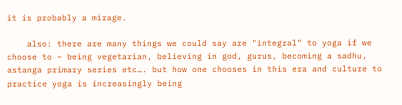it is probably a mirage.

    also: there are many things we could say are "integral" to yoga if we choose to – being vegetarian, believing in god, gurus, becoming a sadhu, astanga primary series etc…. but how one chooses in this era and culture to practice yoga is increasingly being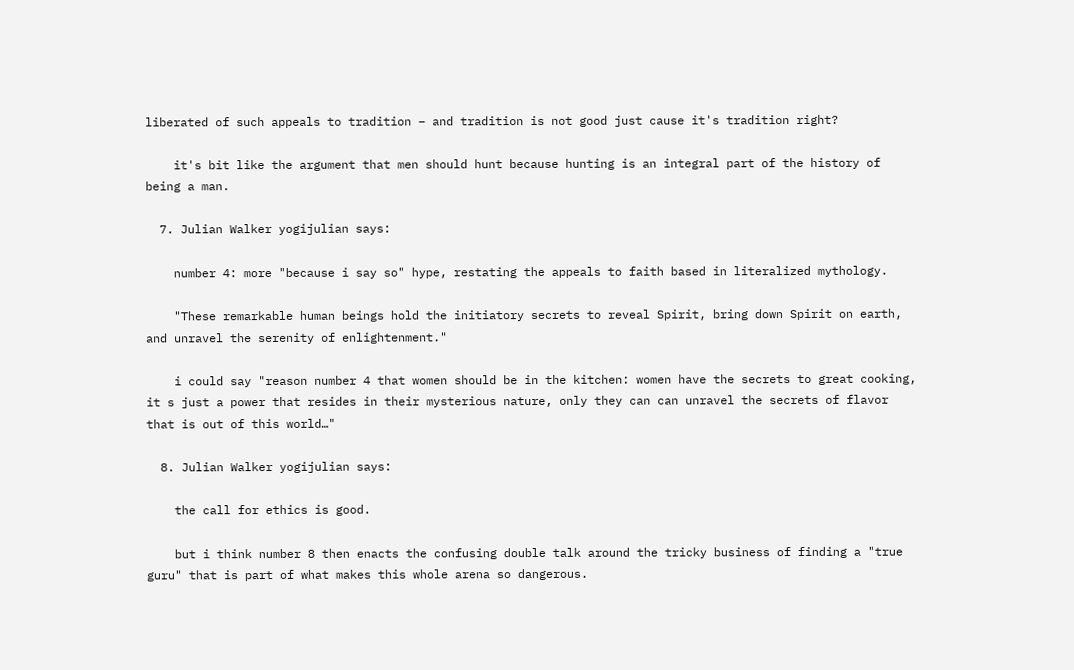liberated of such appeals to tradition – and tradition is not good just cause it's tradition right?

    it's bit like the argument that men should hunt because hunting is an integral part of the history of being a man.

  7. Julian Walker yogijulian says:

    number 4: more "because i say so" hype, restating the appeals to faith based in literalized mythology.

    "These remarkable human beings hold the initiatory secrets to reveal Spirit, bring down Spirit on earth, and unravel the serenity of enlightenment."

    i could say "reason number 4 that women should be in the kitchen: women have the secrets to great cooking, it s just a power that resides in their mysterious nature, only they can can unravel the secrets of flavor that is out of this world…"

  8. Julian Walker yogijulian says:

    the call for ethics is good.

    but i think number 8 then enacts the confusing double talk around the tricky business of finding a "true guru" that is part of what makes this whole arena so dangerous.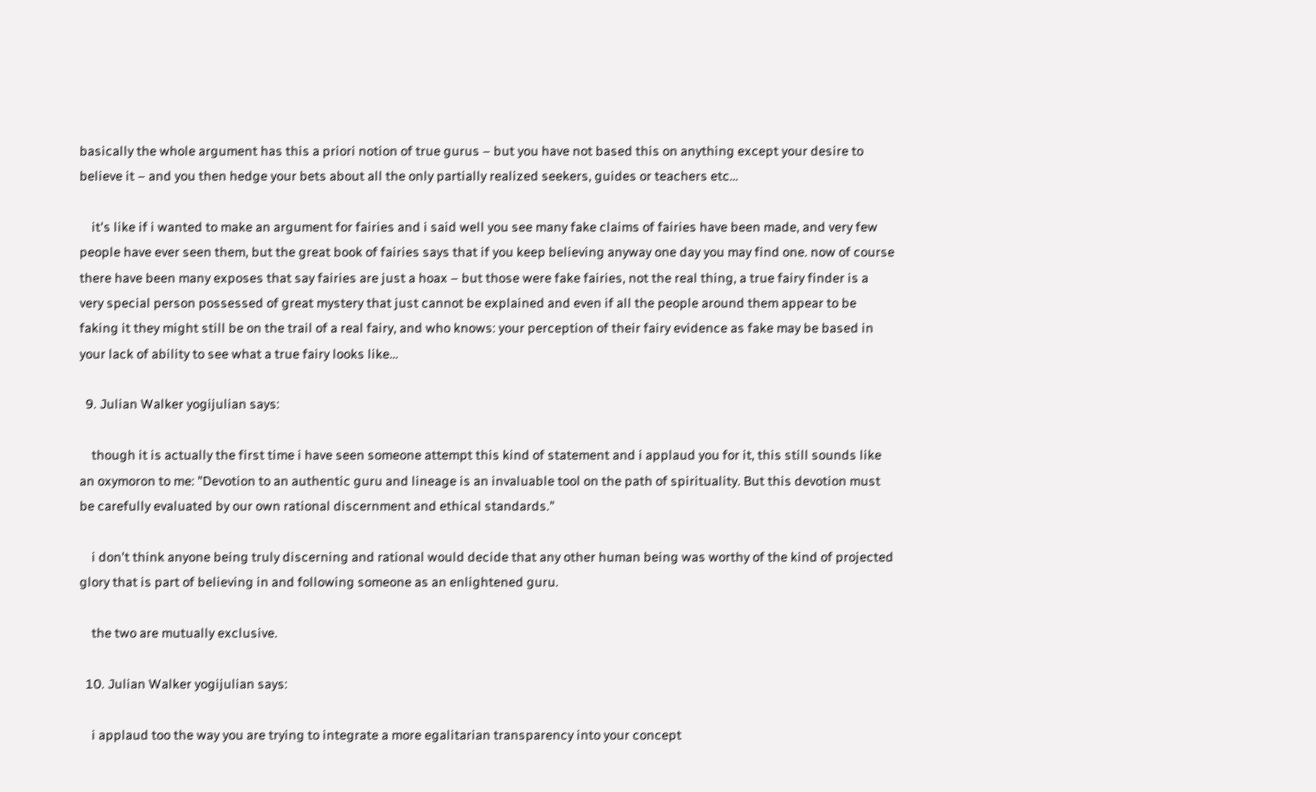basically the whole argument has this a priori notion of true gurus – but you have not based this on anything except your desire to believe it – and you then hedge your bets about all the only partially realized seekers, guides or teachers etc…

    it's like if i wanted to make an argument for fairies and i said well you see many fake claims of fairies have been made, and very few people have ever seen them, but the great book of fairies says that if you keep believing anyway one day you may find one. now of course there have been many exposes that say fairies are just a hoax – but those were fake fairies, not the real thing, a true fairy finder is a very special person possessed of great mystery that just cannot be explained and even if all the people around them appear to be faking it they might still be on the trail of a real fairy, and who knows: your perception of their fairy evidence as fake may be based in your lack of ability to see what a true fairy looks like…

  9. Julian Walker yogijulian says:

    though it is actually the first time i have seen someone attempt this kind of statement and i applaud you for it, this still sounds like an oxymoron to me: "Devotion to an authentic guru and lineage is an invaluable tool on the path of spirituality. But this devotion must be carefully evaluated by our own rational discernment and ethical standards."

    i don't think anyone being truly discerning and rational would decide that any other human being was worthy of the kind of projected glory that is part of believing in and following someone as an enlightened guru.

    the two are mutually exclusive.

  10. Julian Walker yogijulian says:

    i applaud too the way you are trying to integrate a more egalitarian transparency into your concept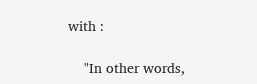with :

    "In other words,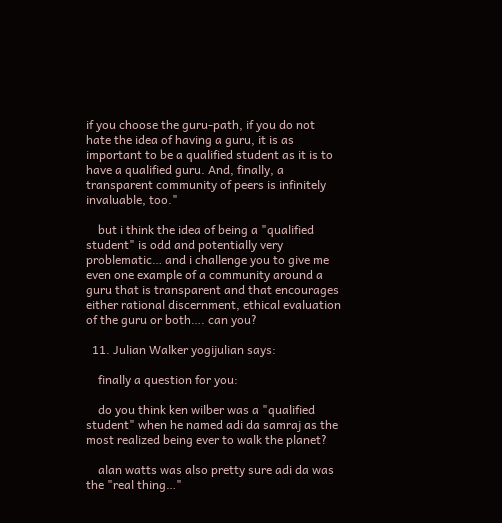if you choose the guru-path, if you do not hate the idea of having a guru, it is as important to be a qualified student as it is to have a qualified guru. And, finally, a transparent community of peers is infinitely invaluable, too."

    but i think the idea of being a "qualified student" is odd and potentially very problematic… and i challenge you to give me even one example of a community around a guru that is transparent and that encourages either rational discernment, ethical evaluation of the guru or both…. can you?

  11. Julian Walker yogijulian says:

    finally a question for you:

    do you think ken wilber was a "qualified student" when he named adi da samraj as the most realized being ever to walk the planet?

    alan watts was also pretty sure adi da was the "real thing…"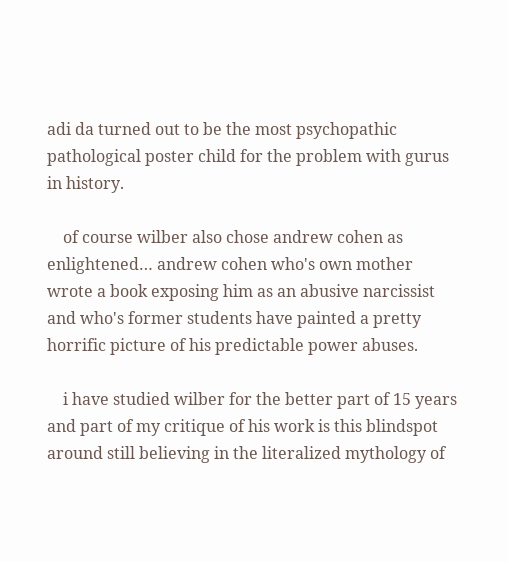adi da turned out to be the most psychopathic pathological poster child for the problem with gurus in history.

    of course wilber also chose andrew cohen as enlightened… andrew cohen who's own mother wrote a book exposing him as an abusive narcissist and who's former students have painted a pretty horrific picture of his predictable power abuses.

    i have studied wilber for the better part of 15 years and part of my critique of his work is this blindspot around still believing in the literalized mythology of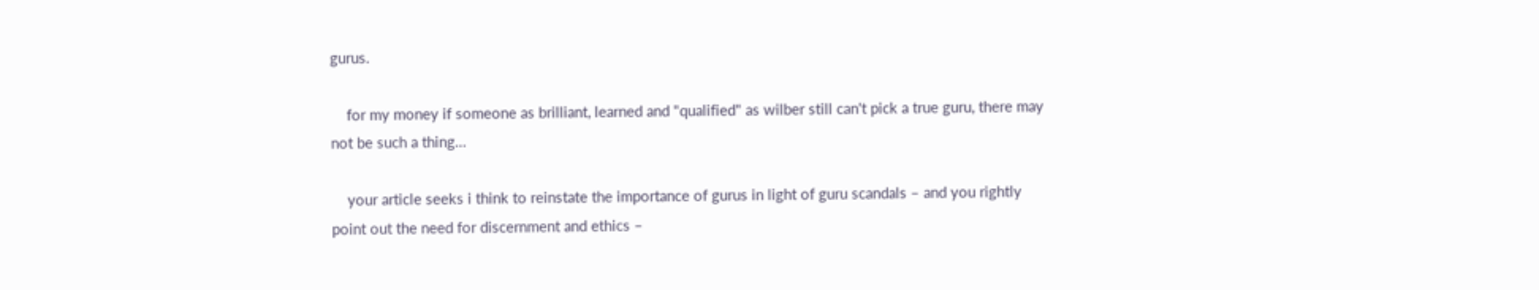gurus.

    for my money if someone as brilliant, learned and "qualified" as wilber still can't pick a true guru, there may not be such a thing…

    your article seeks i think to reinstate the importance of gurus in light of guru scandals – and you rightly point out the need for discernment and ethics –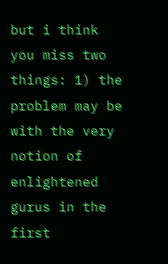but i think you miss two things: 1) the problem may be with the very notion of enlightened gurus in the first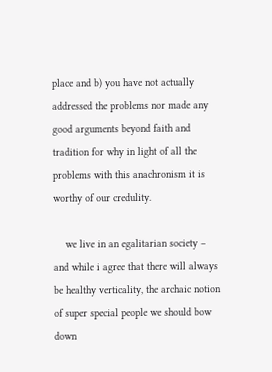place and b) you have not actually addressed the problems nor made any good arguments beyond faith and tradition for why in light of all the problems with this anachronism it is worthy of our credulity.

    we live in an egalitarian society – and while i agree that there will always be healthy verticality, the archaic notion of super special people we should bow down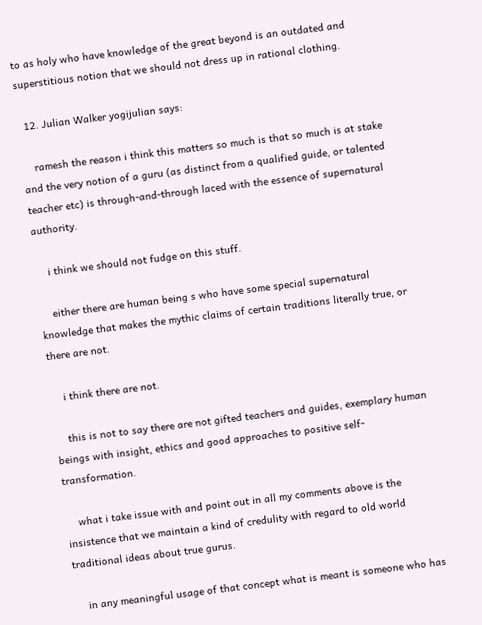to as holy who have knowledge of the great beyond is an outdated and superstitious notion that we should not dress up in rational clothing.

  12. Julian Walker yogijulian says:

    ramesh the reason i think this matters so much is that so much is at stake and the very notion of a guru (as distinct from a qualified guide, or talented teacher etc) is through-and-through laced with the essence of supernatural authority.

    i think we should not fudge on this stuff.

    either there are human being s who have some special supernatural knowledge that makes the mythic claims of certain traditions literally true, or there are not.

    i think there are not.

    this is not to say there are not gifted teachers and guides, exemplary human beings with insight, ethics and good approaches to positive self-transformation.

    what i take issue with and point out in all my comments above is the insistence that we maintain a kind of credulity with regard to old world traditional ideas about true gurus.

    in any meaningful usage of that concept what is meant is someone who has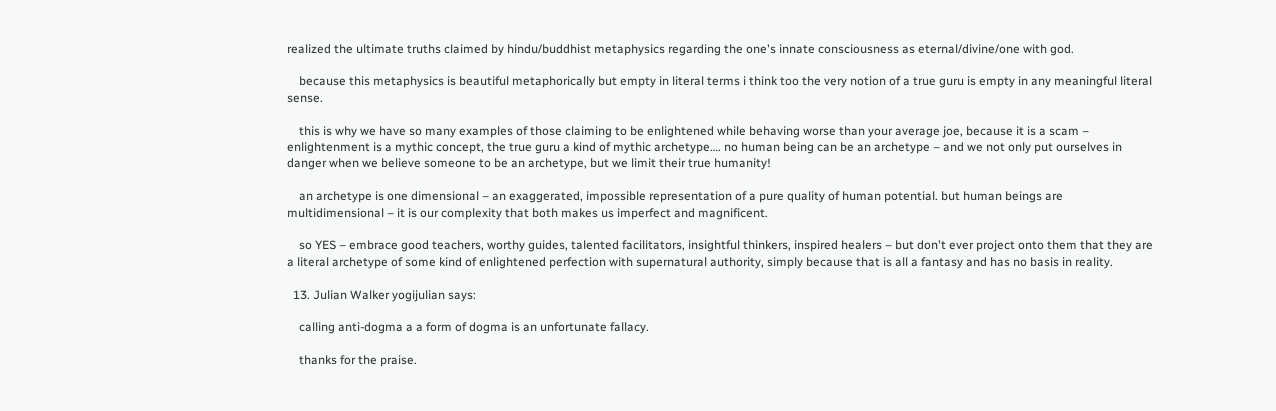realized the ultimate truths claimed by hindu/buddhist metaphysics regarding the one's innate consciousness as eternal/divine/one with god.

    because this metaphysics is beautiful metaphorically but empty in literal terms i think too the very notion of a true guru is empty in any meaningful literal sense.

    this is why we have so many examples of those claiming to be enlightened while behaving worse than your average joe, because it is a scam – enlightenment is a mythic concept, the true guru a kind of mythic archetype…. no human being can be an archetype – and we not only put ourselves in danger when we believe someone to be an archetype, but we limit their true humanity!

    an archetype is one dimensional – an exaggerated, impossible representation of a pure quality of human potential. but human beings are multidimensional – it is our complexity that both makes us imperfect and magnificent.

    so YES – embrace good teachers, worthy guides, talented facilitators, insightful thinkers, inspired healers – but don't ever project onto them that they are a literal archetype of some kind of enlightened perfection with supernatural authority, simply because that is all a fantasy and has no basis in reality.

  13. Julian Walker yogijulian says:

    calling anti-dogma a a form of dogma is an unfortunate fallacy.

    thanks for the praise.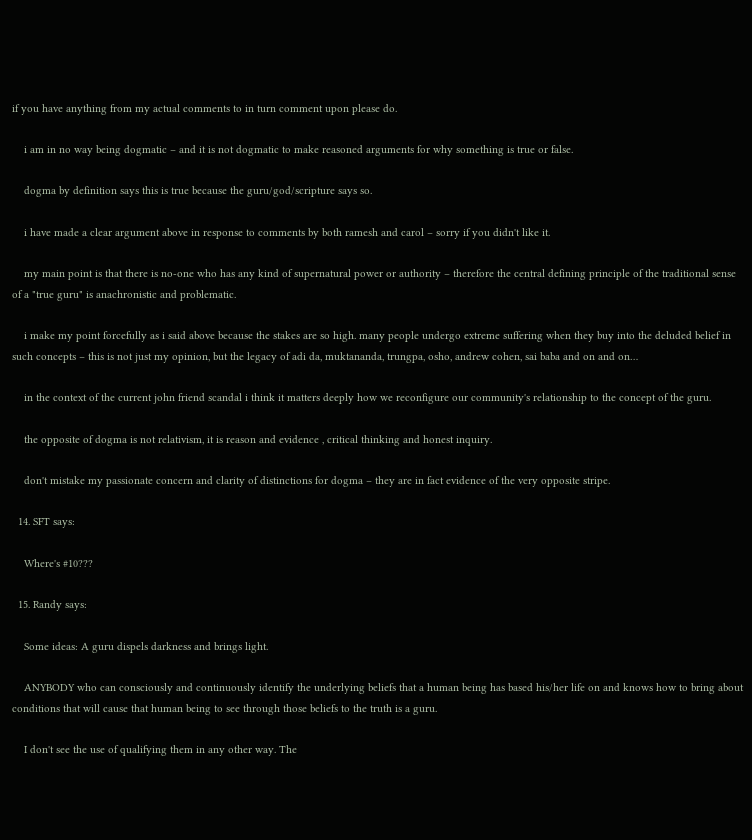if you have anything from my actual comments to in turn comment upon please do.

    i am in no way being dogmatic – and it is not dogmatic to make reasoned arguments for why something is true or false.

    dogma by definition says this is true because the guru/god/scripture says so.

    i have made a clear argument above in response to comments by both ramesh and carol – sorry if you didn't like it.

    my main point is that there is no-one who has any kind of supernatural power or authority – therefore the central defining principle of the traditional sense of a "true guru" is anachronistic and problematic.

    i make my point forcefully as i said above because the stakes are so high. many people undergo extreme suffering when they buy into the deluded belief in such concepts – this is not just my opinion, but the legacy of adi da, muktananda, trungpa, osho, andrew cohen, sai baba and on and on…

    in the context of the current john friend scandal i think it matters deeply how we reconfigure our community's relationship to the concept of the guru.

    the opposite of dogma is not relativism, it is reason and evidence , critical thinking and honest inquiry.

    don't mistake my passionate concern and clarity of distinctions for dogma – they are in fact evidence of the very opposite stripe.

  14. SFT says:

    Where's #10???

  15. Randy says:

    Some ideas: A guru dispels darkness and brings light.

    ANYBODY who can consciously and continuously identify the underlying beliefs that a human being has based his/her life on and knows how to bring about conditions that will cause that human being to see through those beliefs to the truth is a guru.

    I don't see the use of qualifying them in any other way. The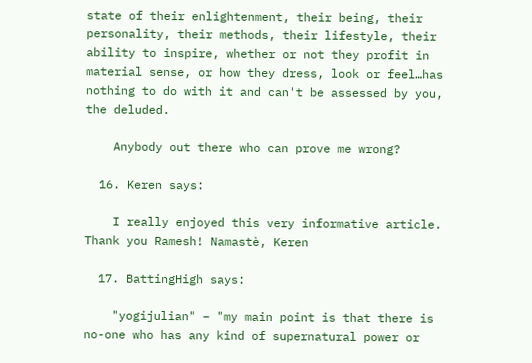state of their enlightenment, their being, their personality, their methods, their lifestyle, their ability to inspire, whether or not they profit in material sense, or how they dress, look or feel…has nothing to do with it and can't be assessed by you, the deluded.

    Anybody out there who can prove me wrong?

  16. Keren says:

    I really enjoyed this very informative article. Thank you Ramesh! Namastè, Keren

  17. BattingHigh says:

    "yogijulian" – "my main point is that there is no-one who has any kind of supernatural power or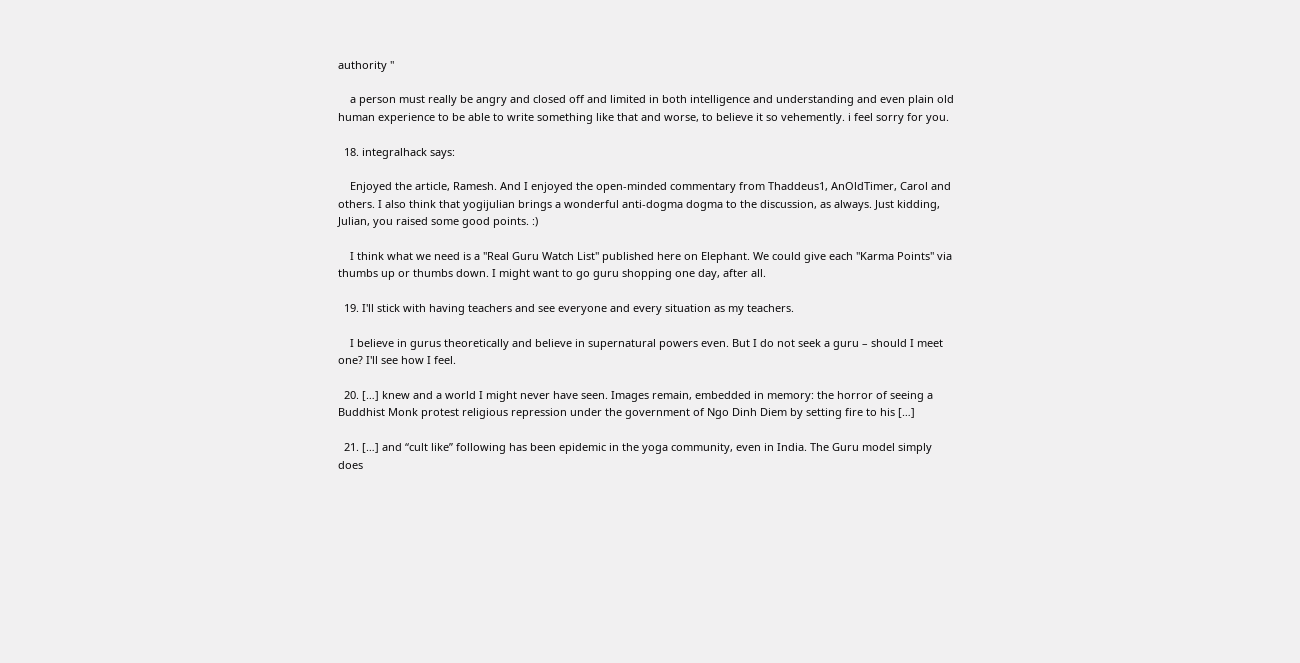authority "

    a person must really be angry and closed off and limited in both intelligence and understanding and even plain old human experience to be able to write something like that and worse, to believe it so vehemently. i feel sorry for you.

  18. integralhack says:

    Enjoyed the article, Ramesh. And I enjoyed the open-minded commentary from Thaddeus1, AnOldTimer, Carol and others. I also think that yogijulian brings a wonderful anti-dogma dogma to the discussion, as always. Just kidding, Julian, you raised some good points. :)

    I think what we need is a "Real Guru Watch List" published here on Elephant. We could give each "Karma Points" via thumbs up or thumbs down. I might want to go guru shopping one day, after all.

  19. I'll stick with having teachers and see everyone and every situation as my teachers.

    I believe in gurus theoretically and believe in supernatural powers even. But I do not seek a guru – should I meet one? I'll see how I feel.

  20. […] knew and a world I might never have seen. Images remain, embedded in memory: the horror of seeing a Buddhist Monk protest religious repression under the government of Ngo Dinh Diem by setting fire to his […]

  21. […] and “cult like” following has been epidemic in the yoga community, even in India. The Guru model simply does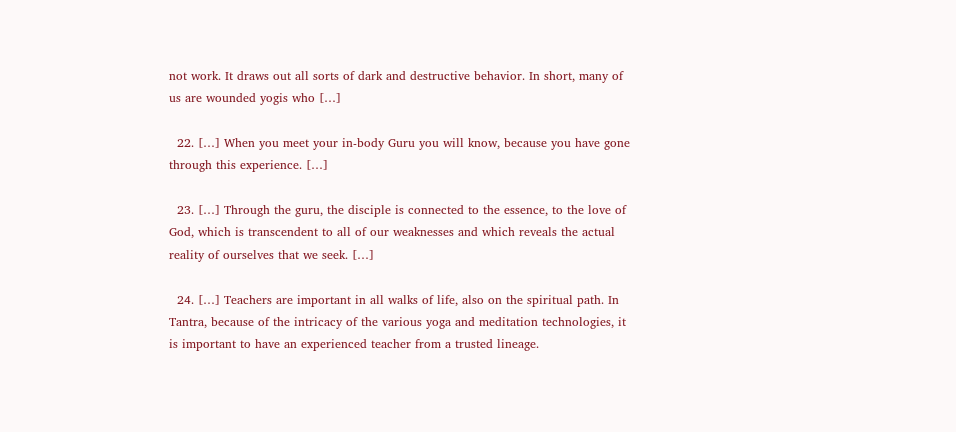not work. It draws out all sorts of dark and destructive behavior. In short, many of us are wounded yogis who […]

  22. […] When you meet your in-body Guru you will know, because you have gone through this experience. […]

  23. […] Through the guru, the disciple is connected to the essence, to the love of God, which is transcendent to all of our weaknesses and which reveals the actual reality of ourselves that we seek. […]

  24. […] Teachers are important in all walks of life, also on the spiritual path. In Tantra, because of the intricacy of the various yoga and meditation technologies, it is important to have an experienced teacher from a trusted lineage.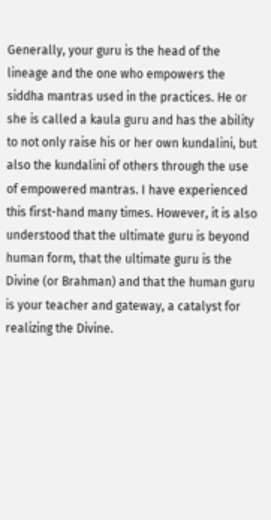Generally, your guru is the head of the lineage and the one who empowers the siddha mantras used in the practices. He or she is called a kaula guru and has the ability to not only raise his or her own kundalini, but also the kundalini of others through the use of empowered mantras. I have experienced this first-hand many times. However, it is also understood that the ultimate guru is beyond human form, that the ultimate guru is the Divine (or Brahman) and that the human guru is your teacher and gateway, a catalyst for realizing the Divine.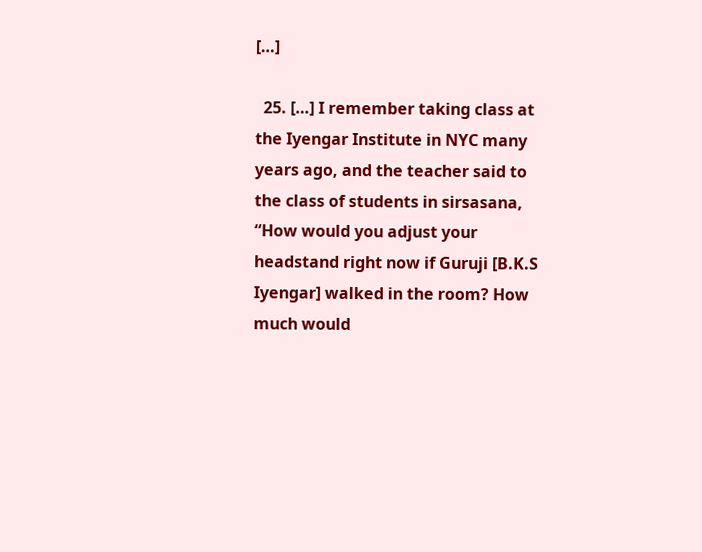[…]

  25. […] I remember taking class at the Iyengar Institute in NYC many years ago, and the teacher said to the class of students in sirsasana, “How would you adjust your headstand right now if Guruji [B.K.S Iyengar] walked in the room? How much would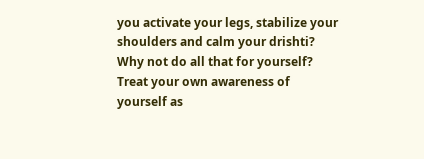you activate your legs, stabilize your shoulders and calm your drishti? Why not do all that for yourself? Treat your own awareness of yourself as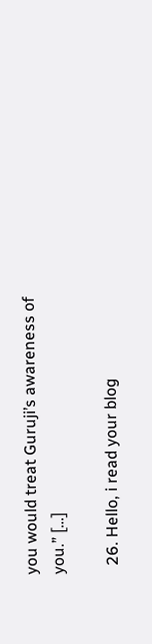you would treat Guruji’s awareness of you.” […]

  26. Hello, i read your blog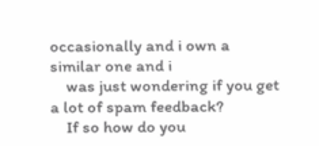occasionally and i own a similar one and i
    was just wondering if you get a lot of spam feedback?
    If so how do you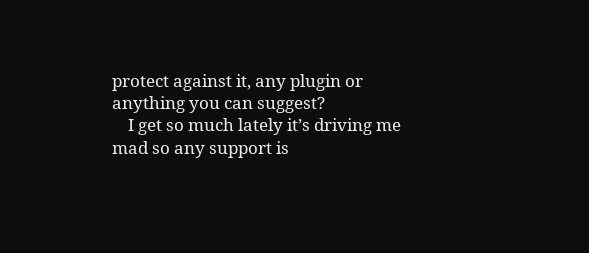protect against it, any plugin or anything you can suggest?
    I get so much lately it’s driving me mad so any support is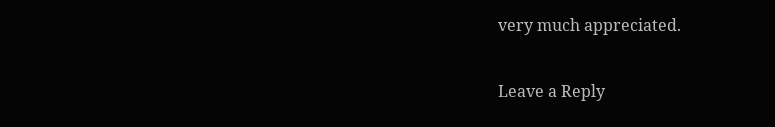very much appreciated.

Leave a Reply